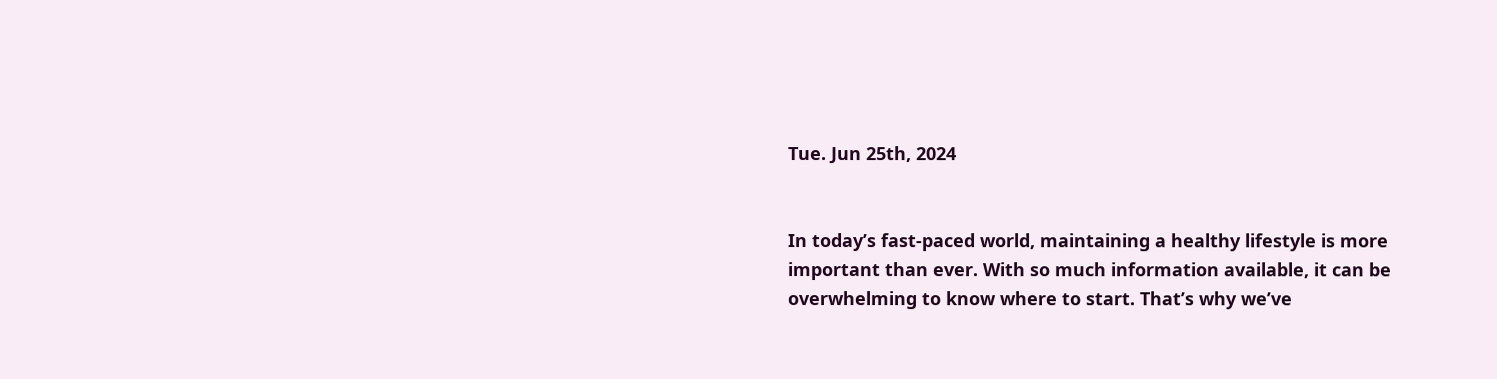Tue. Jun 25th, 2024


In today’s fast-paced world, maintaining a healthy lifestyle is more important than ever. With so much information available, it can be overwhelming to know where to start. That’s why we’ve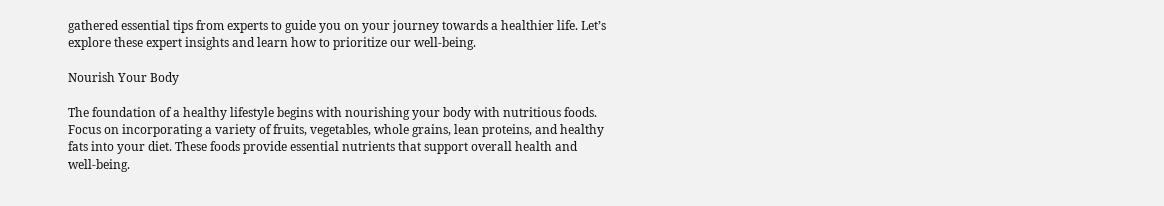gathered essential tips from experts to guide you on your journey towards a healthier life. Let’s explore these expert insights and learn how to prioritize our well-being.

Nourish Your Body

The foundation of a healthy lifestyle begins with nourishing your body with nutritious foods. Focus on incorporating a variety of fruits, vegetables, whole grains, lean proteins, and healthy fats into your diet. These foods provide essential nutrients that support overall health and well-being.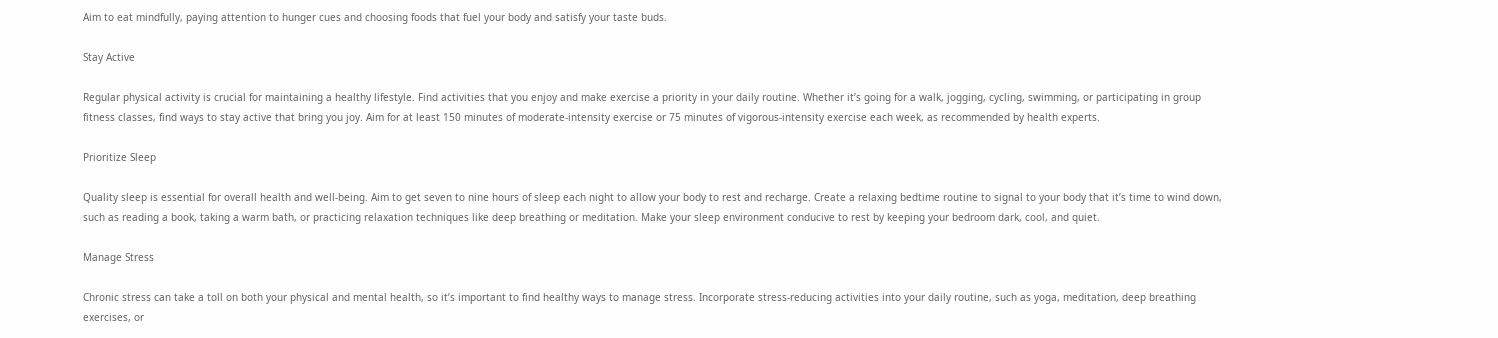Aim to eat mindfully, paying attention to hunger cues and choosing foods that fuel your body and satisfy your taste buds.

Stay Active

Regular physical activity is crucial for maintaining a healthy lifestyle. Find activities that you enjoy and make exercise a priority in your daily routine. Whether it’s going for a walk, jogging, cycling, swimming, or participating in group fitness classes, find ways to stay active that bring you joy. Aim for at least 150 minutes of moderate-intensity exercise or 75 minutes of vigorous-intensity exercise each week, as recommended by health experts.

Prioritize Sleep

Quality sleep is essential for overall health and well-being. Aim to get seven to nine hours of sleep each night to allow your body to rest and recharge. Create a relaxing bedtime routine to signal to your body that it’s time to wind down, such as reading a book, taking a warm bath, or practicing relaxation techniques like deep breathing or meditation. Make your sleep environment conducive to rest by keeping your bedroom dark, cool, and quiet.

Manage Stress

Chronic stress can take a toll on both your physical and mental health, so it’s important to find healthy ways to manage stress. Incorporate stress-reducing activities into your daily routine, such as yoga, meditation, deep breathing exercises, or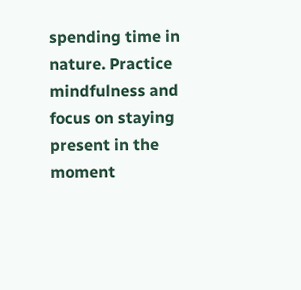spending time in nature. Practice mindfulness and focus on staying present in the moment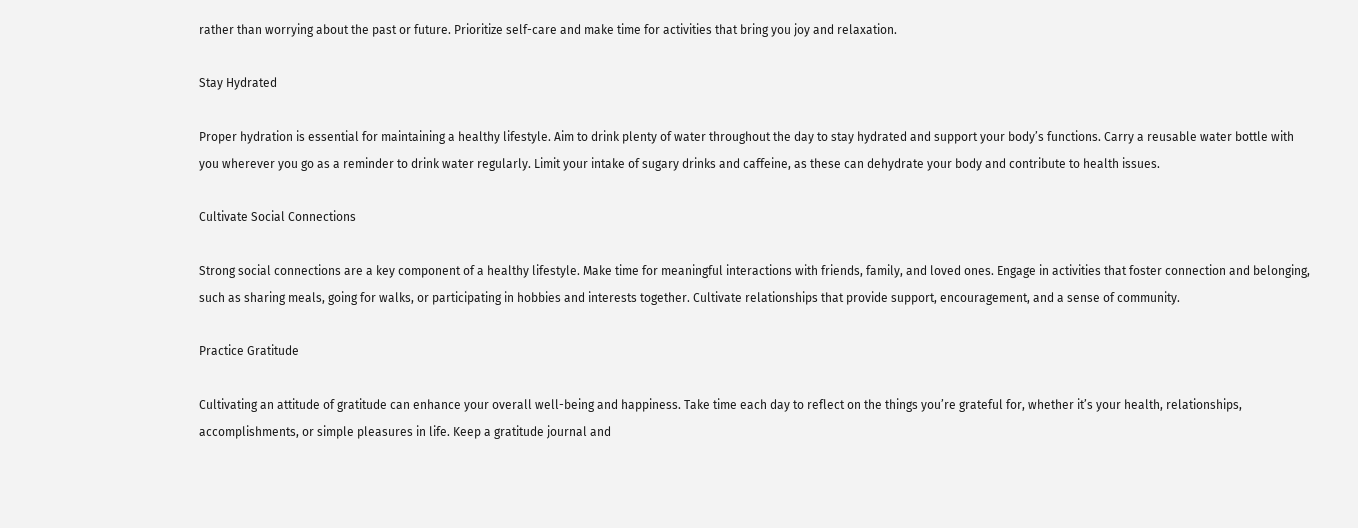rather than worrying about the past or future. Prioritize self-care and make time for activities that bring you joy and relaxation.

Stay Hydrated

Proper hydration is essential for maintaining a healthy lifestyle. Aim to drink plenty of water throughout the day to stay hydrated and support your body’s functions. Carry a reusable water bottle with you wherever you go as a reminder to drink water regularly. Limit your intake of sugary drinks and caffeine, as these can dehydrate your body and contribute to health issues.

Cultivate Social Connections

Strong social connections are a key component of a healthy lifestyle. Make time for meaningful interactions with friends, family, and loved ones. Engage in activities that foster connection and belonging, such as sharing meals, going for walks, or participating in hobbies and interests together. Cultivate relationships that provide support, encouragement, and a sense of community.

Practice Gratitude

Cultivating an attitude of gratitude can enhance your overall well-being and happiness. Take time each day to reflect on the things you’re grateful for, whether it’s your health, relationships, accomplishments, or simple pleasures in life. Keep a gratitude journal and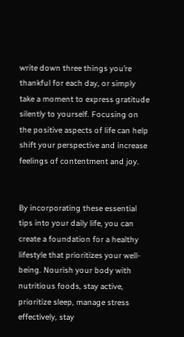write down three things you’re thankful for each day, or simply take a moment to express gratitude silently to yourself. Focusing on the positive aspects of life can help shift your perspective and increase feelings of contentment and joy.


By incorporating these essential tips into your daily life, you can create a foundation for a healthy lifestyle that prioritizes your well-being. Nourish your body with nutritious foods, stay active, prioritize sleep, manage stress effectively, stay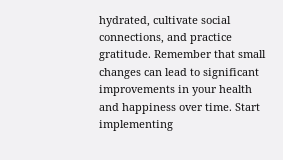hydrated, cultivate social connections, and practice gratitude. Remember that small changes can lead to significant improvements in your health and happiness over time. Start implementing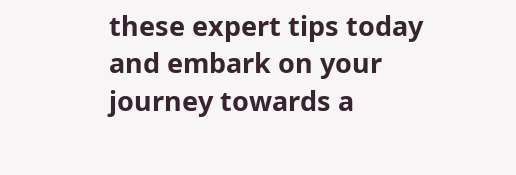these expert tips today and embark on your journey towards a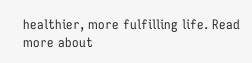healthier, more fulfilling life. Read more about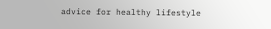advice for healthy lifestyle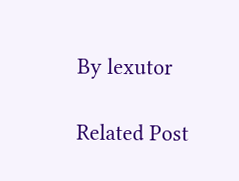By lexutor

Related Post